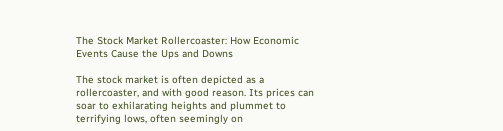The Stock Market Rollercoaster: How Economic Events Cause the Ups and Downs

The stock market is often depicted as a rollercoaster, and with good reason. Its prices can soar to exhilarating heights and plummet to terrifying lows, often seemingly on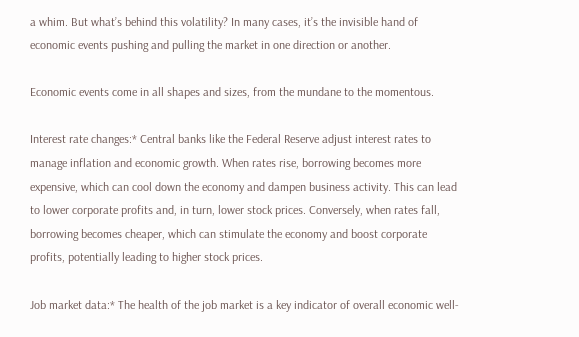a whim. But what’s behind this volatility? In many cases, it’s the invisible hand of economic events pushing and pulling the market in one direction or another.

Economic events come in all shapes and sizes, from the mundane to the momentous.

Interest rate changes:* Central banks like the Federal Reserve adjust interest rates to manage inflation and economic growth. When rates rise, borrowing becomes more expensive, which can cool down the economy and dampen business activity. This can lead to lower corporate profits and, in turn, lower stock prices. Conversely, when rates fall, borrowing becomes cheaper, which can stimulate the economy and boost corporate profits, potentially leading to higher stock prices.

Job market data:* The health of the job market is a key indicator of overall economic well-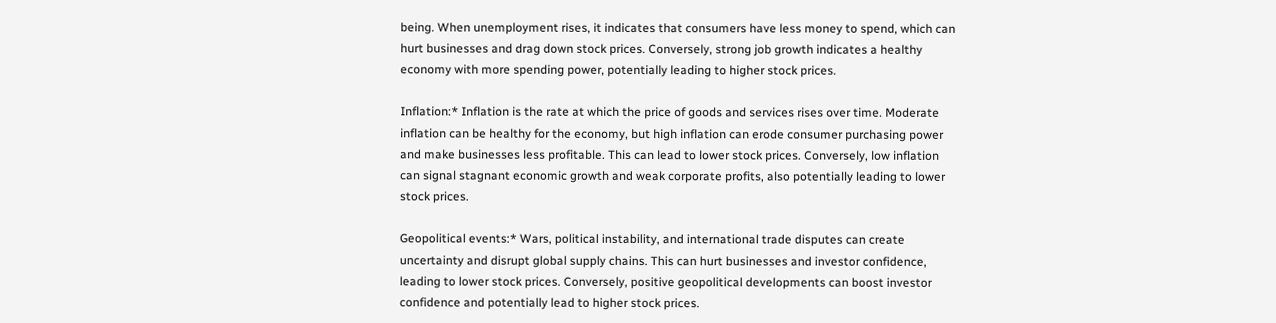being. When unemployment rises, it indicates that consumers have less money to spend, which can hurt businesses and drag down stock prices. Conversely, strong job growth indicates a healthy economy with more spending power, potentially leading to higher stock prices.

Inflation:* Inflation is the rate at which the price of goods and services rises over time. Moderate inflation can be healthy for the economy, but high inflation can erode consumer purchasing power and make businesses less profitable. This can lead to lower stock prices. Conversely, low inflation can signal stagnant economic growth and weak corporate profits, also potentially leading to lower stock prices.

Geopolitical events:* Wars, political instability, and international trade disputes can create uncertainty and disrupt global supply chains. This can hurt businesses and investor confidence, leading to lower stock prices. Conversely, positive geopolitical developments can boost investor confidence and potentially lead to higher stock prices.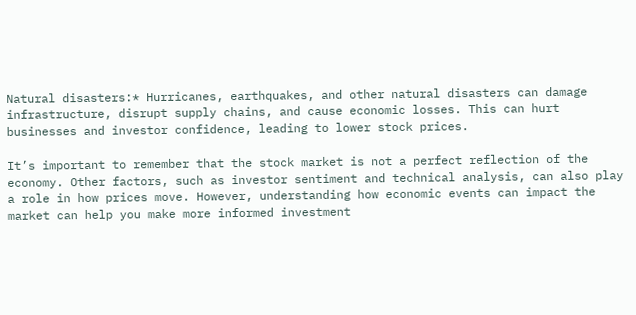Natural disasters:* Hurricanes, earthquakes, and other natural disasters can damage infrastructure, disrupt supply chains, and cause economic losses. This can hurt businesses and investor confidence, leading to lower stock prices.

It’s important to remember that the stock market is not a perfect reflection of the economy. Other factors, such as investor sentiment and technical analysis, can also play a role in how prices move. However, understanding how economic events can impact the market can help you make more informed investment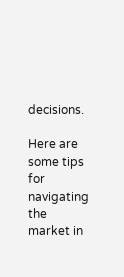decisions.

Here are some tips for navigating the market in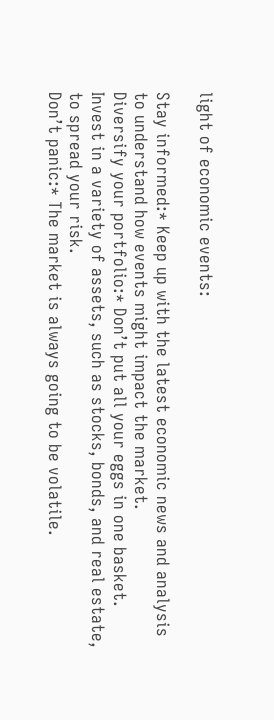light of economic events:

Stay informed:* Keep up with the latest economic news and analysis to understand how events might impact the market.
Diversify your portfolio:* Don’t put all your eggs in one basket. Invest in a variety of assets, such as stocks, bonds, and real estate, to spread your risk.
Don’t panic:* The market is always going to be volatile.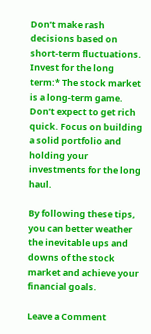Don’t make rash decisions based on short-term fluctuations.
Invest for the long term:* The stock market is a long-term game. Don’t expect to get rich quick. Focus on building a solid portfolio and holding your investments for the long haul.

By following these tips, you can better weather the inevitable ups and downs of the stock market and achieve your financial goals.

Leave a Comment